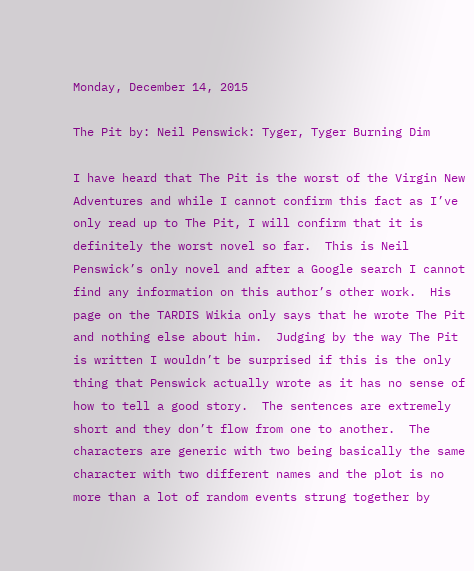Monday, December 14, 2015

The Pit by: Neil Penswick: Tyger, Tyger Burning Dim

I have heard that The Pit is the worst of the Virgin New Adventures and while I cannot confirm this fact as I’ve only read up to The Pit, I will confirm that it is definitely the worst novel so far.  This is Neil Penswick’s only novel and after a Google search I cannot find any information on this author’s other work.  His page on the TARDIS Wikia only says that he wrote The Pit and nothing else about him.  Judging by the way The Pit is written I wouldn’t be surprised if this is the only thing that Penswick actually wrote as it has no sense of how to tell a good story.  The sentences are extremely short and they don’t flow from one to another.  The characters are generic with two being basically the same character with two different names and the plot is no more than a lot of random events strung together by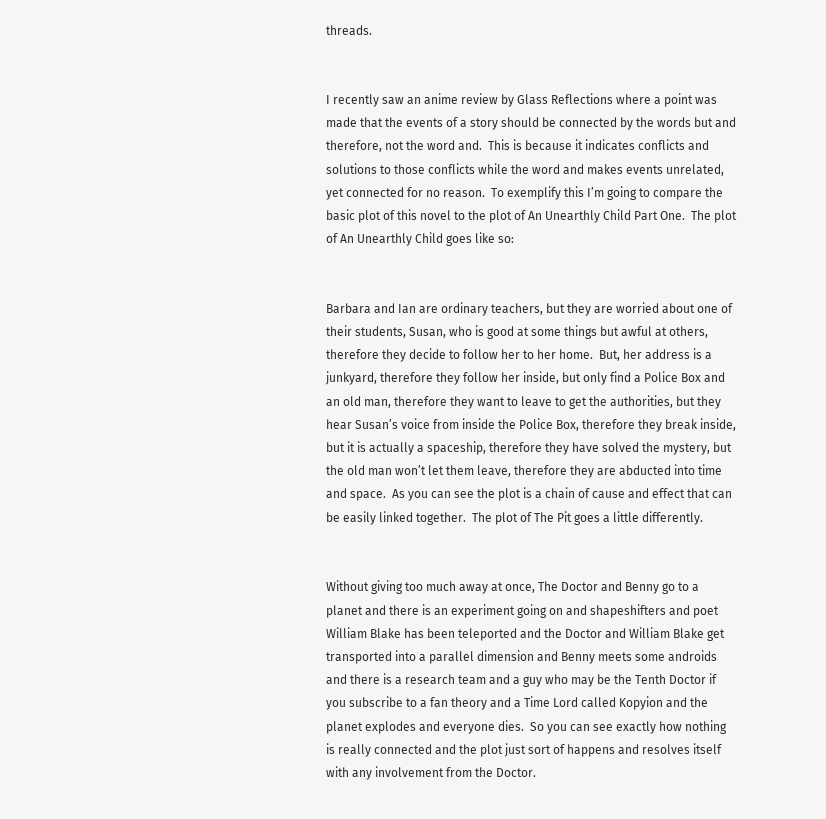threads.


I recently saw an anime review by Glass Reflections where a point was made that the events of a story should be connected by the words but and therefore, not the word and.  This is because it indicates conflicts and solutions to those conflicts while the word and makes events unrelated, yet connected for no reason.  To exemplify this I’m going to compare the basic plot of this novel to the plot of An Unearthly Child Part One.  The plot of An Unearthly Child goes like so:


Barbara and Ian are ordinary teachers, but they are worried about one of their students, Susan, who is good at some things but awful at others, therefore they decide to follow her to her home.  But, her address is a junkyard, therefore they follow her inside, but only find a Police Box and an old man, therefore they want to leave to get the authorities, but they hear Susan’s voice from inside the Police Box, therefore they break inside, but it is actually a spaceship, therefore they have solved the mystery, but the old man won’t let them leave, therefore they are abducted into time and space.  As you can see the plot is a chain of cause and effect that can be easily linked together.  The plot of The Pit goes a little differently.


Without giving too much away at once, The Doctor and Benny go to a planet and there is an experiment going on and shapeshifters and poet William Blake has been teleported and the Doctor and William Blake get transported into a parallel dimension and Benny meets some androids and there is a research team and a guy who may be the Tenth Doctor if you subscribe to a fan theory and a Time Lord called Kopyion and the planet explodes and everyone dies.  So you can see exactly how nothing is really connected and the plot just sort of happens and resolves itself with any involvement from the Doctor.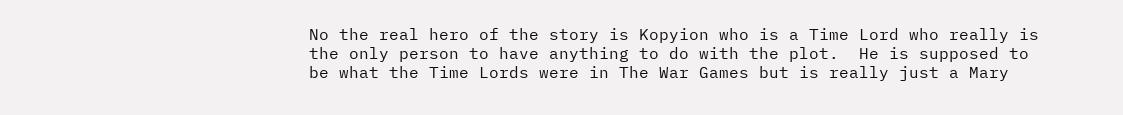No the real hero of the story is Kopyion who is a Time Lord who really is the only person to have anything to do with the plot.  He is supposed to be what the Time Lords were in The War Games but is really just a Mary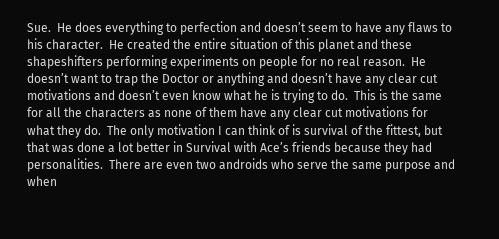Sue.  He does everything to perfection and doesn’t seem to have any flaws to his character.  He created the entire situation of this planet and these shapeshifters performing experiments on people for no real reason.  He doesn’t want to trap the Doctor or anything and doesn’t have any clear cut motivations and doesn’t even know what he is trying to do.  This is the same for all the characters as none of them have any clear cut motivations for what they do.  The only motivation I can think of is survival of the fittest, but that was done a lot better in Survival with Ace’s friends because they had personalities.  There are even two androids who serve the same purpose and when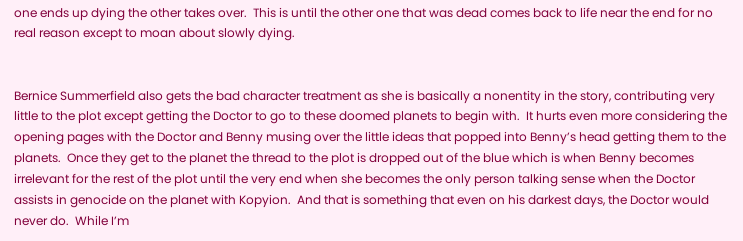one ends up dying the other takes over.  This is until the other one that was dead comes back to life near the end for no real reason except to moan about slowly dying.


Bernice Summerfield also gets the bad character treatment as she is basically a nonentity in the story, contributing very little to the plot except getting the Doctor to go to these doomed planets to begin with.  It hurts even more considering the opening pages with the Doctor and Benny musing over the little ideas that popped into Benny’s head getting them to the planets.  Once they get to the planet the thread to the plot is dropped out of the blue which is when Benny becomes irrelevant for the rest of the plot until the very end when she becomes the only person talking sense when the Doctor assists in genocide on the planet with Kopyion.  And that is something that even on his darkest days, the Doctor would never do.  While I’m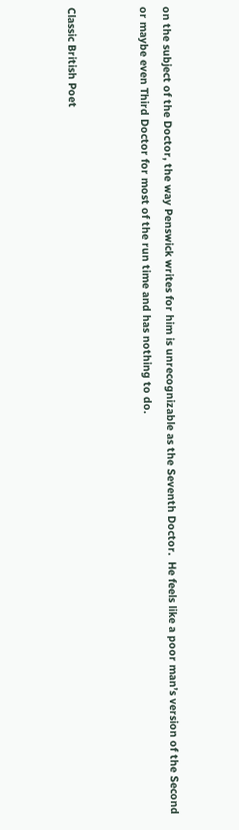on the subject of the Doctor, the way Penswick writes for him is unrecognizable as the Seventh Doctor.  He feels like a poor man’s version of the Second or maybe even Third Doctor for most of the run time and has nothing to do.


Classic British Poet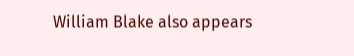William Blake also appears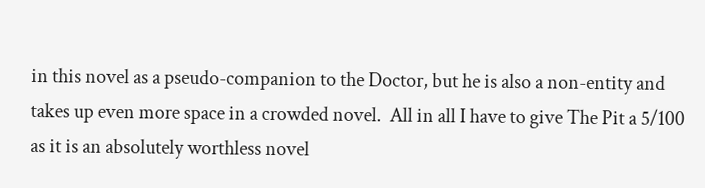in this novel as a pseudo-companion to the Doctor, but he is also a non-entity and takes up even more space in a crowded novel.  All in all I have to give The Pit a 5/100 as it is an absolutely worthless novel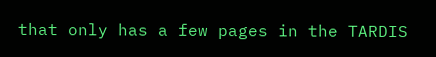that only has a few pages in the TARDIS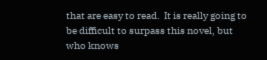that are easy to read.  It is really going to be difficult to surpass this novel, but who knows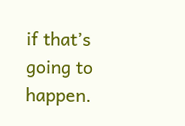if that’s going to happen.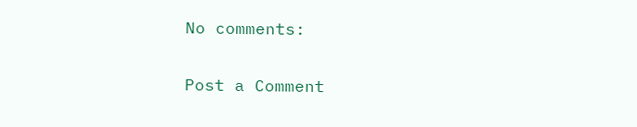No comments:

Post a Comment